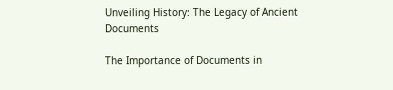Unveiling History: The Legacy of Ancient Documents

The Importance of Documents in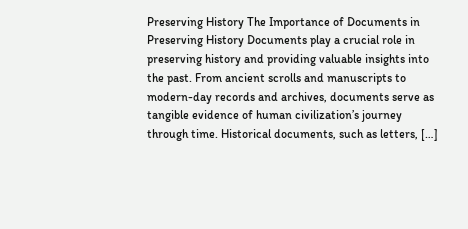Preserving History The Importance of Documents in Preserving History Documents play a crucial role in preserving history and providing valuable insights into the past. From ancient scrolls and manuscripts to modern-day records and archives, documents serve as tangible evidence of human civilization’s journey through time. Historical documents, such as letters, […]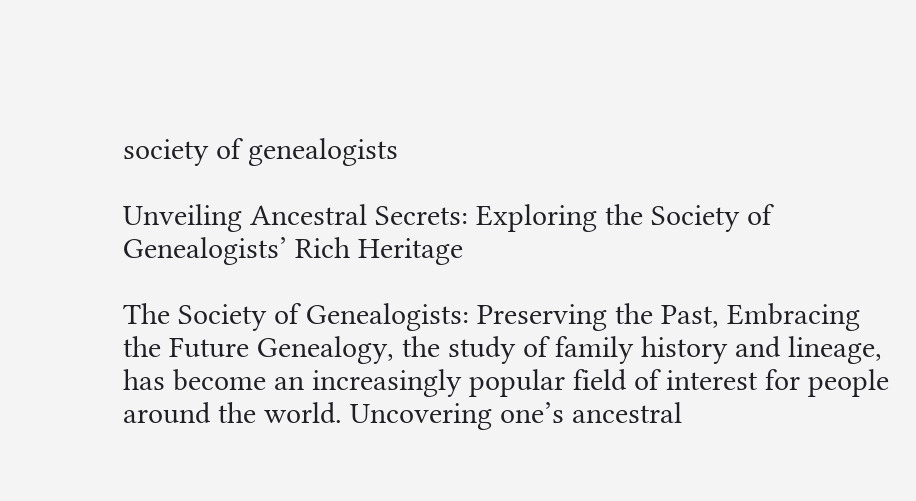society of genealogists

Unveiling Ancestral Secrets: Exploring the Society of Genealogists’ Rich Heritage

The Society of Genealogists: Preserving the Past, Embracing the Future Genealogy, the study of family history and lineage, has become an increasingly popular field of interest for people around the world. Uncovering one’s ancestral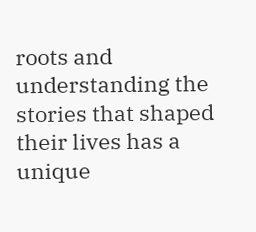roots and understanding the stories that shaped their lives has a unique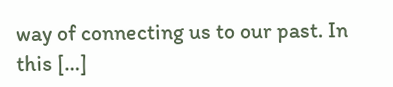way of connecting us to our past. In this […]